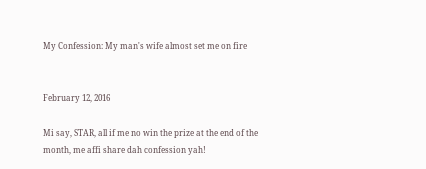My Confession: My man's wife almost set me on fire


February 12, 2016

Mi say, STAR, all if me no win the prize at the end of the month, me affi share dah confession yah!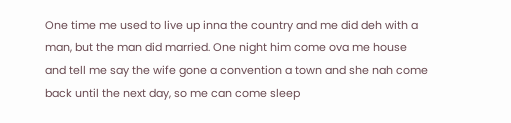One time me used to live up inna the country and me did deh with a man, but the man did married. One night him come ova me house and tell me say the wife gone a convention a town and she nah come back until the next day, so me can come sleep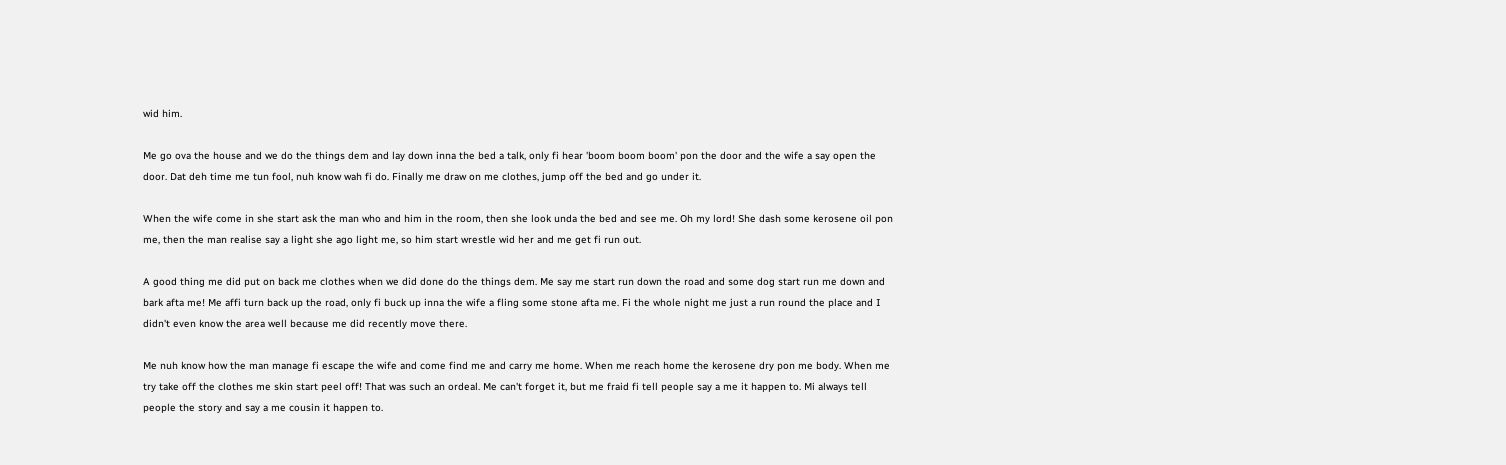wid him.

Me go ova the house and we do the things dem and lay down inna the bed a talk, only fi hear 'boom boom boom' pon the door and the wife a say open the door. Dat deh time me tun fool, nuh know wah fi do. Finally me draw on me clothes, jump off the bed and go under it.

When the wife come in she start ask the man who and him in the room, then she look unda the bed and see me. Oh my lord! She dash some kerosene oil pon me, then the man realise say a light she ago light me, so him start wrestle wid her and me get fi run out.

A good thing me did put on back me clothes when we did done do the things dem. Me say me start run down the road and some dog start run me down and bark afta me! Me affi turn back up the road, only fi buck up inna the wife a fling some stone afta me. Fi the whole night me just a run round the place and I didn't even know the area well because me did recently move there.

Me nuh know how the man manage fi escape the wife and come find me and carry me home. When me reach home the kerosene dry pon me body. When me try take off the clothes me skin start peel off! That was such an ordeal. Me can't forget it, but me fraid fi tell people say a me it happen to. Mi always tell people the story and say a me cousin it happen to.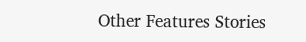Other Features Stories